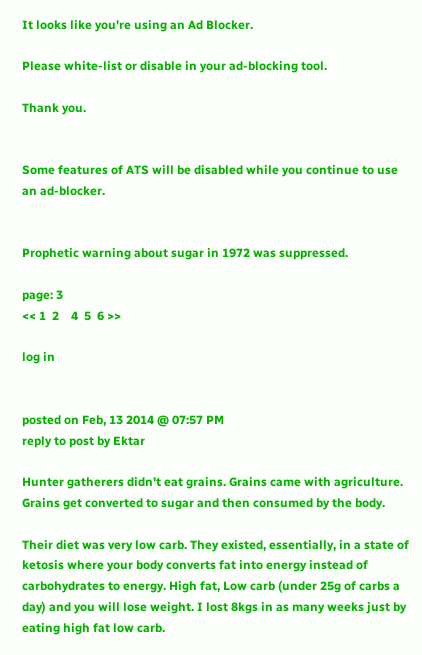It looks like you're using an Ad Blocker.

Please white-list or disable in your ad-blocking tool.

Thank you.


Some features of ATS will be disabled while you continue to use an ad-blocker.


Prophetic warning about sugar in 1972 was suppressed.

page: 3
<< 1  2    4  5  6 >>

log in


posted on Feb, 13 2014 @ 07:57 PM
reply to post by Ektar

Hunter gatherers didn't eat grains. Grains came with agriculture. Grains get converted to sugar and then consumed by the body.

Their diet was very low carb. They existed, essentially, in a state of ketosis where your body converts fat into energy instead of carbohydrates to energy. High fat, Low carb (under 25g of carbs a day) and you will lose weight. I lost 8kgs in as many weeks just by eating high fat low carb.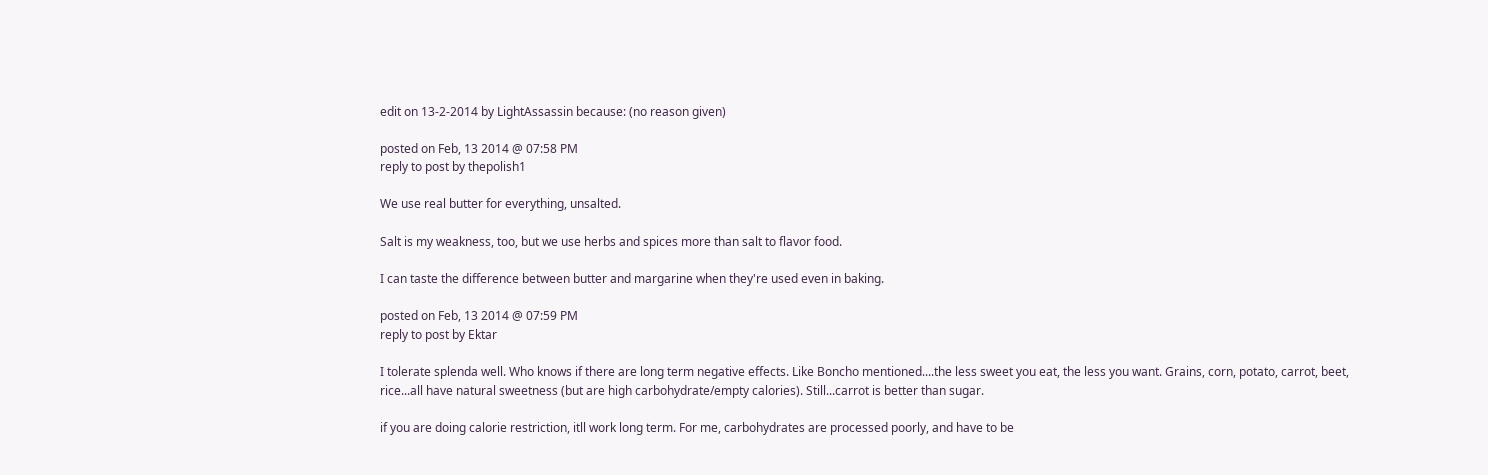edit on 13-2-2014 by LightAssassin because: (no reason given)

posted on Feb, 13 2014 @ 07:58 PM
reply to post by thepolish1

We use real butter for everything, unsalted.

Salt is my weakness, too, but we use herbs and spices more than salt to flavor food.

I can taste the difference between butter and margarine when they're used even in baking.

posted on Feb, 13 2014 @ 07:59 PM
reply to post by Ektar

I tolerate splenda well. Who knows if there are long term negative effects. Like Boncho mentioned....the less sweet you eat, the less you want. Grains, corn, potato, carrot, beet, rice...all have natural sweetness (but are high carbohydrate/empty calories). Still...carrot is better than sugar.

if you are doing calorie restriction, itll work long term. For me, carbohydrates are processed poorly, and have to be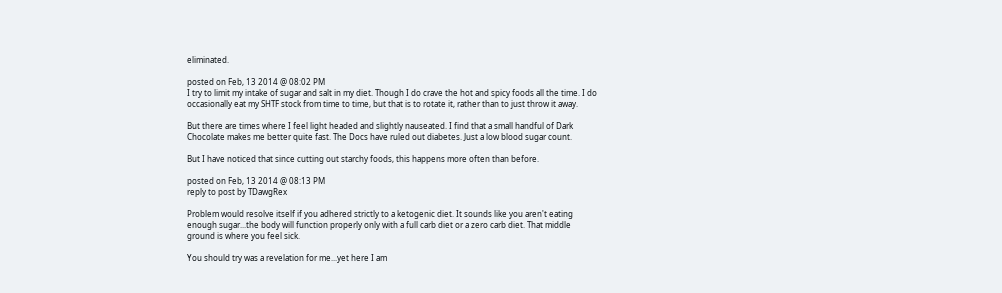eliminated.

posted on Feb, 13 2014 @ 08:02 PM
I try to limit my intake of sugar and salt in my diet. Though I do crave the hot and spicy foods all the time. I do occasionally eat my SHTF stock from time to time, but that is to rotate it, rather than to just throw it away.

But there are times where I feel light headed and slightly nauseated. I find that a small handful of Dark Chocolate makes me better quite fast. The Docs have ruled out diabetes. Just a low blood sugar count.

But I have noticed that since cutting out starchy foods, this happens more often than before.

posted on Feb, 13 2014 @ 08:13 PM
reply to post by TDawgRex

Problem would resolve itself if you adhered strictly to a ketogenic diet. It sounds like you aren't eating enough sugar...the body will function properly only with a full carb diet or a zero carb diet. That middle ground is where you feel sick.

You should try was a revelation for me...yet here I am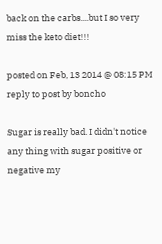back on the carbs....but I so very miss the keto diet!!!

posted on Feb, 13 2014 @ 08:15 PM
reply to post by boncho

Sugar is really bad. I didn't notice any thing with sugar positive or negative my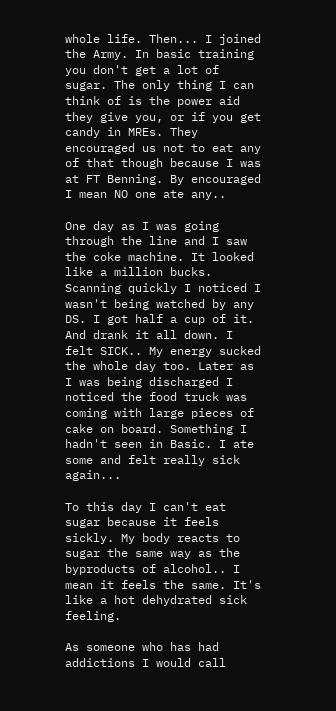whole life. Then... I joined the Army. In basic training you don't get a lot of sugar. The only thing I can think of is the power aid they give you, or if you get candy in MREs. They encouraged us not to eat any of that though because I was at FT Benning. By encouraged I mean NO one ate any..

One day as I was going through the line and I saw the coke machine. It looked like a million bucks. Scanning quickly I noticed I wasn't being watched by any DS. I got half a cup of it. And drank it all down. I felt SICK.. My energy sucked the whole day too. Later as I was being discharged I noticed the food truck was coming with large pieces of cake on board. Something I hadn't seen in Basic. I ate some and felt really sick again...

To this day I can't eat sugar because it feels sickly. My body reacts to sugar the same way as the byproducts of alcohol.. I mean it feels the same. It's like a hot dehydrated sick feeling.

As someone who has had addictions I would call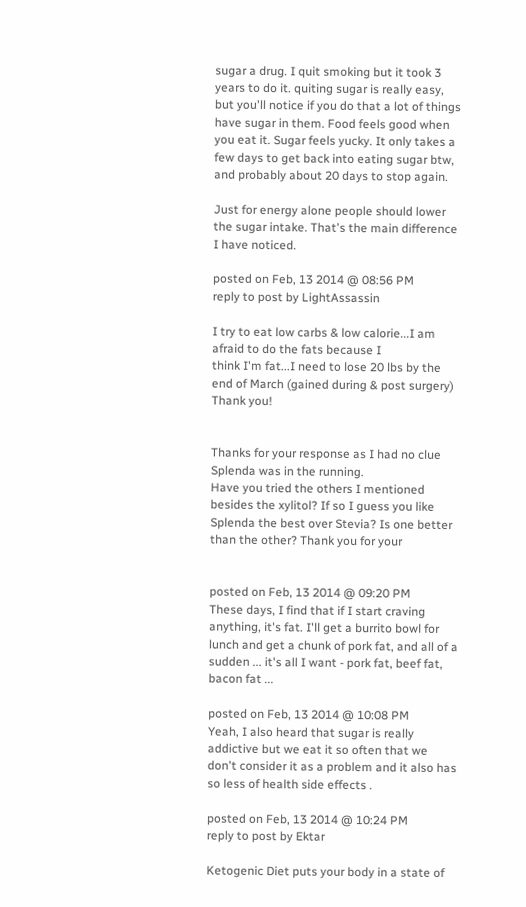sugar a drug. I quit smoking but it took 3 years to do it. quiting sugar is really easy, but you'll notice if you do that a lot of things have sugar in them. Food feels good when you eat it. Sugar feels yucky. It only takes a few days to get back into eating sugar btw, and probably about 20 days to stop again.

Just for energy alone people should lower the sugar intake. That's the main difference I have noticed.

posted on Feb, 13 2014 @ 08:56 PM
reply to post by LightAssassin

I try to eat low carbs & low calorie...I am afraid to do the fats because I
think I'm fat...I need to lose 20 lbs by the end of March (gained during & post surgery)
Thank you!


Thanks for your response as I had no clue Splenda was in the running.
Have you tried the others I mentioned besides the xylitol? If so I guess you like
Splenda the best over Stevia? Is one better than the other? Thank you for your


posted on Feb, 13 2014 @ 09:20 PM
These days, I find that if I start craving anything, it's fat. I'll get a burrito bowl for lunch and get a chunk of pork fat, and all of a sudden ... it's all I want - pork fat, beef fat, bacon fat ...

posted on Feb, 13 2014 @ 10:08 PM
Yeah, I also heard that sugar is really addictive but we eat it so often that we don't consider it as a problem and it also has so less of health side effects .

posted on Feb, 13 2014 @ 10:24 PM
reply to post by Ektar

Ketogenic Diet puts your body in a state of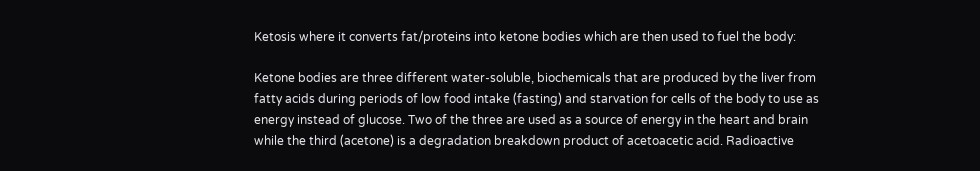Ketosis where it converts fat/proteins into ketone bodies which are then used to fuel the body:

Ketone bodies are three different water-soluble, biochemicals that are produced by the liver from fatty acids during periods of low food intake (fasting) and starvation for cells of the body to use as energy instead of glucose. Two of the three are used as a source of energy in the heart and brain while the third (acetone) is a degradation breakdown product of acetoacetic acid. Radioactive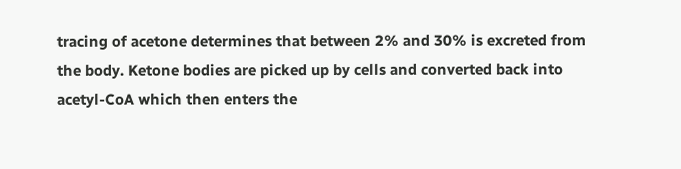tracing of acetone determines that between 2% and 30% is excreted from the body. Ketone bodies are picked up by cells and converted back into acetyl-CoA which then enters the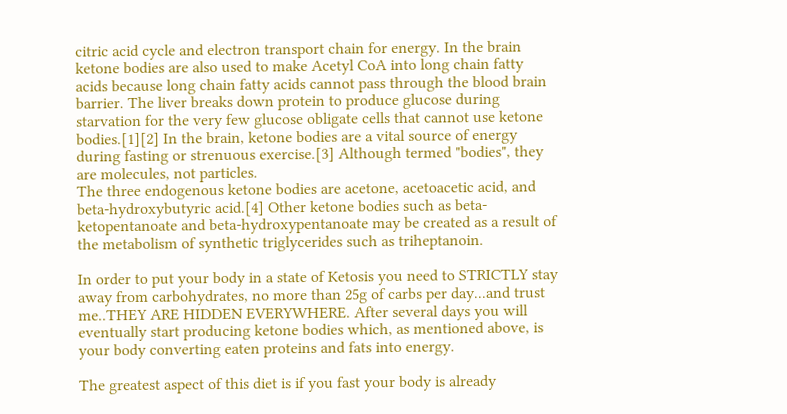citric acid cycle and electron transport chain for energy. In the brain ketone bodies are also used to make Acetyl CoA into long chain fatty acids because long chain fatty acids cannot pass through the blood brain barrier. The liver breaks down protein to produce glucose during starvation for the very few glucose obligate cells that cannot use ketone bodies.[1][2] In the brain, ketone bodies are a vital source of energy during fasting or strenuous exercise.[3] Although termed "bodies", they are molecules, not particles.
The three endogenous ketone bodies are acetone, acetoacetic acid, and beta-hydroxybutyric acid.[4] Other ketone bodies such as beta-ketopentanoate and beta-hydroxypentanoate may be created as a result of the metabolism of synthetic triglycerides such as triheptanoin.

In order to put your body in a state of Ketosis you need to STRICTLY stay away from carbohydrates, no more than 25g of carbs per day...and trust me..THEY ARE HIDDEN EVERYWHERE. After several days you will eventually start producing ketone bodies which, as mentioned above, is your body converting eaten proteins and fats into energy.

The greatest aspect of this diet is if you fast your body is already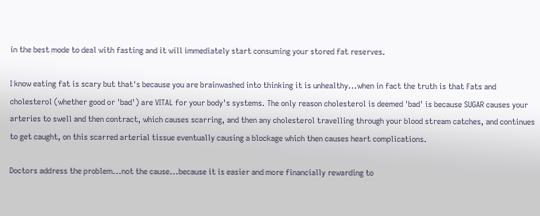in the best mode to deal with fasting and it will immediately start consuming your stored fat reserves.

I know eating fat is scary but that's because you are brainwashed into thinking it is unhealthy...when in fact the truth is that Fats and cholesterol (whether good or 'bad') are VITAL for your body's systems. The only reason cholesterol is deemed 'bad' is because SUGAR causes your arteries to swell and then contract, which causes scarring, and then any cholesterol travelling through your blood stream catches, and continues to get caught, on this scarred arterial tissue eventually causing a blockage which then causes heart complications.

Doctors address the problem...not the cause...because it is easier and more financially rewarding to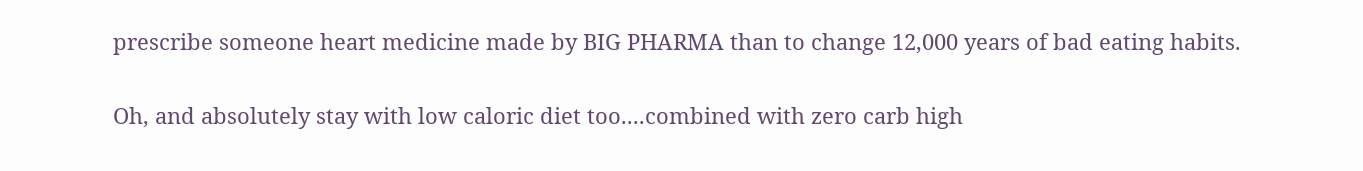prescribe someone heart medicine made by BIG PHARMA than to change 12,000 years of bad eating habits.

Oh, and absolutely stay with low caloric diet too....combined with zero carb high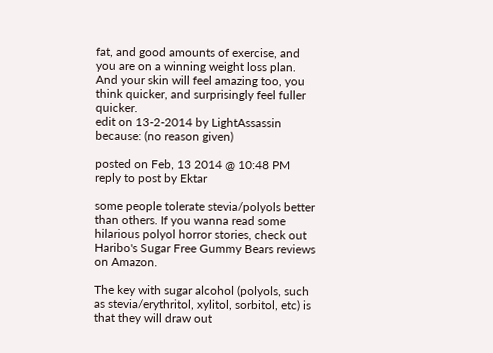fat, and good amounts of exercise, and you are on a winning weight loss plan. And your skin will feel amazing too, you think quicker, and surprisingly feel fuller quicker.
edit on 13-2-2014 by LightAssassin because: (no reason given)

posted on Feb, 13 2014 @ 10:48 PM
reply to post by Ektar

some people tolerate stevia/polyols better than others. If you wanna read some hilarious polyol horror stories, check out Haribo's Sugar Free Gummy Bears reviews on Amazon.

The key with sugar alcohol (polyols, such as stevia/erythritol, xylitol, sorbitol, etc) is that they will draw out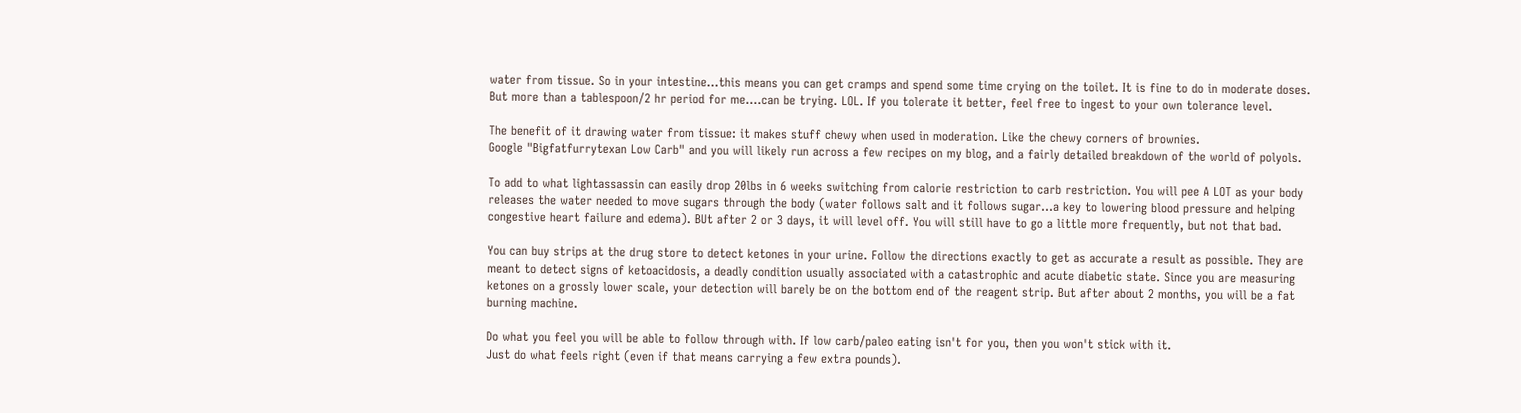water from tissue. So in your intestine...this means you can get cramps and spend some time crying on the toilet. It is fine to do in moderate doses. But more than a tablespoon/2 hr period for me....can be trying. LOL. If you tolerate it better, feel free to ingest to your own tolerance level.

The benefit of it drawing water from tissue: it makes stuff chewy when used in moderation. Like the chewy corners of brownies.
Google "Bigfatfurrytexan Low Carb" and you will likely run across a few recipes on my blog, and a fairly detailed breakdown of the world of polyols.

To add to what lightassassin can easily drop 20lbs in 6 weeks switching from calorie restriction to carb restriction. You will pee A LOT as your body releases the water needed to move sugars through the body (water follows salt and it follows sugar...a key to lowering blood pressure and helping congestive heart failure and edema). BUt after 2 or 3 days, it will level off. You will still have to go a little more frequently, but not that bad.

You can buy strips at the drug store to detect ketones in your urine. Follow the directions exactly to get as accurate a result as possible. They are meant to detect signs of ketoacidosis, a deadly condition usually associated with a catastrophic and acute diabetic state. Since you are measuring ketones on a grossly lower scale, your detection will barely be on the bottom end of the reagent strip. But after about 2 months, you will be a fat burning machine.

Do what you feel you will be able to follow through with. If low carb/paleo eating isn't for you, then you won't stick with it.
Just do what feels right (even if that means carrying a few extra pounds).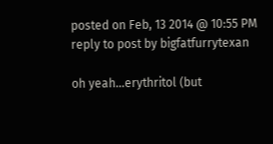posted on Feb, 13 2014 @ 10:55 PM
reply to post by bigfatfurrytexan

oh yeah...erythritol (but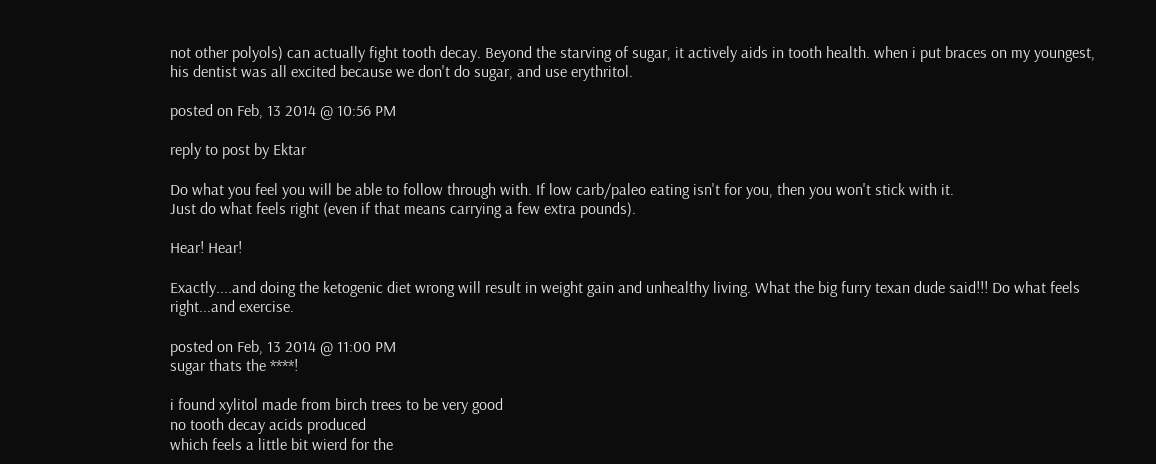not other polyols) can actually fight tooth decay. Beyond the starving of sugar, it actively aids in tooth health. when i put braces on my youngest, his dentist was all excited because we don't do sugar, and use erythritol.

posted on Feb, 13 2014 @ 10:56 PM

reply to post by Ektar

Do what you feel you will be able to follow through with. If low carb/paleo eating isn't for you, then you won't stick with it.
Just do what feels right (even if that means carrying a few extra pounds).

Hear! Hear!

Exactly....and doing the ketogenic diet wrong will result in weight gain and unhealthy living. What the big furry texan dude said!!! Do what feels right...and exercise.

posted on Feb, 13 2014 @ 11:00 PM
sugar thats the ****!

i found xylitol made from birch trees to be very good
no tooth decay acids produced
which feels a little bit wierd for the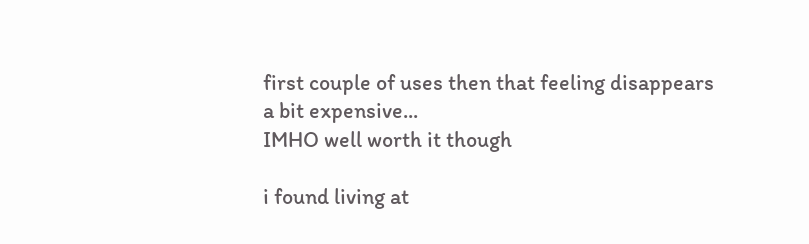first couple of uses then that feeling disappears
a bit expensive...
IMHO well worth it though

i found living at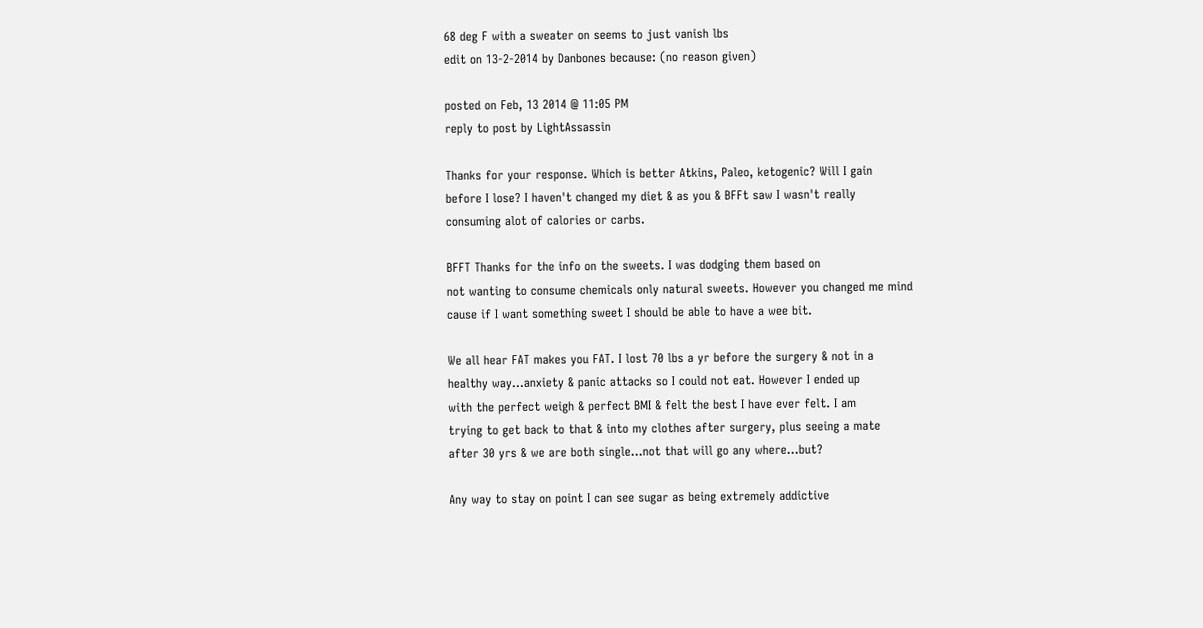68 deg F with a sweater on seems to just vanish lbs
edit on 13-2-2014 by Danbones because: (no reason given)

posted on Feb, 13 2014 @ 11:05 PM
reply to post by LightAssassin

Thanks for your response. Which is better Atkins, Paleo, ketogenic? Will I gain
before I lose? I haven't changed my diet & as you & BFFt saw I wasn't really
consuming alot of calories or carbs.

BFFT Thanks for the info on the sweets. I was dodging them based on
not wanting to consume chemicals only natural sweets. However you changed me mind
cause if I want something sweet I should be able to have a wee bit.

We all hear FAT makes you FAT. I lost 70 lbs a yr before the surgery & not in a
healthy way...anxiety & panic attacks so I could not eat. However I ended up
with the perfect weigh & perfect BMI & felt the best I have ever felt. I am
trying to get back to that & into my clothes after surgery, plus seeing a mate
after 30 yrs & we are both single...not that will go any where...but?

Any way to stay on point I can see sugar as being extremely addictive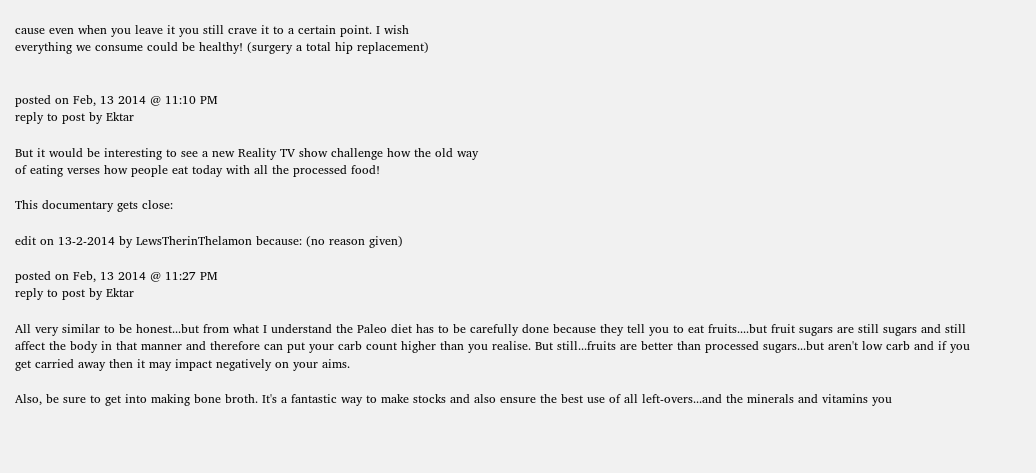cause even when you leave it you still crave it to a certain point. I wish
everything we consume could be healthy! (surgery a total hip replacement)


posted on Feb, 13 2014 @ 11:10 PM
reply to post by Ektar

But it would be interesting to see a new Reality TV show challenge how the old way
of eating verses how people eat today with all the processed food!

This documentary gets close:

edit on 13-2-2014 by LewsTherinThelamon because: (no reason given)

posted on Feb, 13 2014 @ 11:27 PM
reply to post by Ektar

All very similar to be honest...but from what I understand the Paleo diet has to be carefully done because they tell you to eat fruits....but fruit sugars are still sugars and still affect the body in that manner and therefore can put your carb count higher than you realise. But still...fruits are better than processed sugars...but aren't low carb and if you get carried away then it may impact negatively on your aims.

Also, be sure to get into making bone broth. It's a fantastic way to make stocks and also ensure the best use of all left-overs...and the minerals and vitamins you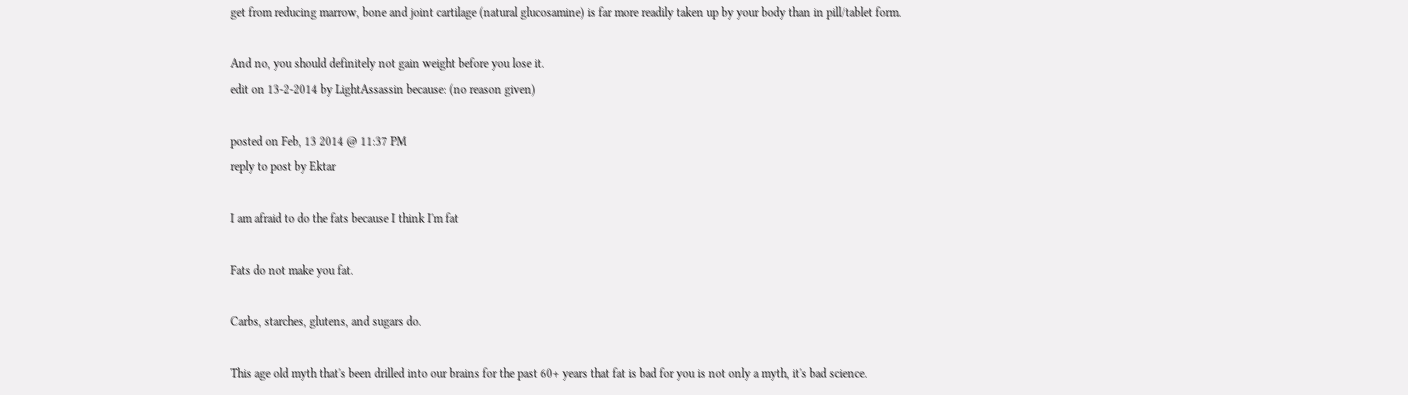get from reducing marrow, bone and joint cartilage (natural glucosamine) is far more readily taken up by your body than in pill/tablet form.

And no, you should definitely not gain weight before you lose it.
edit on 13-2-2014 by LightAssassin because: (no reason given)

posted on Feb, 13 2014 @ 11:37 PM
reply to post by Ektar

I am afraid to do the fats because I think I'm fat

Fats do not make you fat.

Carbs, starches, glutens, and sugars do.

This age old myth that's been drilled into our brains for the past 60+ years that fat is bad for you is not only a myth, it's bad science.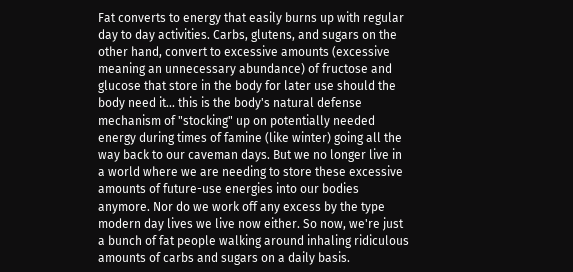Fat converts to energy that easily burns up with regular day to day activities. Carbs, glutens, and sugars on the other hand, convert to excessive amounts (excessive meaning an unnecessary abundance) of fructose and glucose that store in the body for later use should the body need it... this is the body's natural defense mechanism of "stocking" up on potentially needed energy during times of famine (like winter) going all the way back to our caveman days. But we no longer live in a world where we are needing to store these excessive amounts of future-use energies into our bodies anymore. Nor do we work off any excess by the type modern day lives we live now either. So now, we're just a bunch of fat people walking around inhaling ridiculous amounts of carbs and sugars on a daily basis.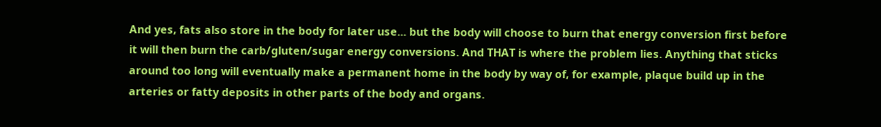And yes, fats also store in the body for later use... but the body will choose to burn that energy conversion first before it will then burn the carb/gluten/sugar energy conversions. And THAT is where the problem lies. Anything that sticks around too long will eventually make a permanent home in the body by way of, for example, plaque build up in the arteries or fatty deposits in other parts of the body and organs.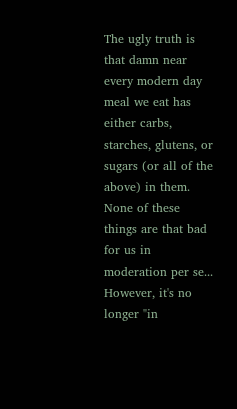The ugly truth is that damn near every modern day meal we eat has either carbs, starches, glutens, or sugars (or all of the above) in them. None of these things are that bad for us in moderation per se... However, it's no longer "in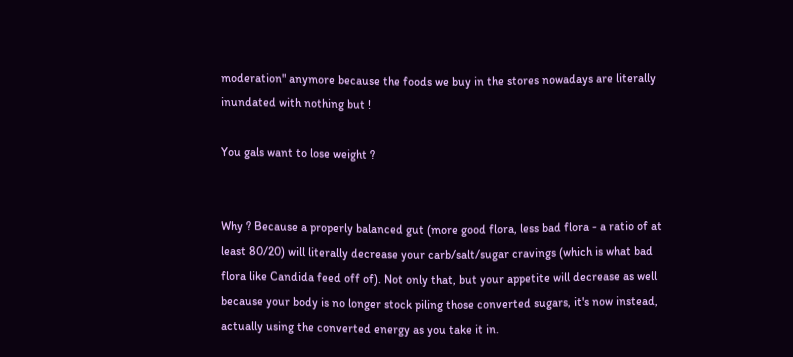moderation" anymore because the foods we buy in the stores nowadays are literally inundated with nothing but !

You gals want to lose weight ?


Why ? Because a properly balanced gut (more good flora, less bad flora - a ratio of at least 80/20) will literally decrease your carb/salt/sugar cravings (which is what bad flora like Candida feed off of). Not only that, but your appetite will decrease as well because your body is no longer stock piling those converted sugars, it's now instead, actually using the converted energy as you take it in.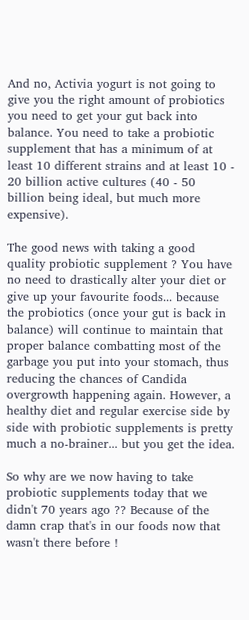And no, Activia yogurt is not going to give you the right amount of probiotics you need to get your gut back into balance. You need to take a probiotic supplement that has a minimum of at least 10 different strains and at least 10 - 20 billion active cultures (40 - 50 billion being ideal, but much more expensive).

The good news with taking a good quality probiotic supplement ? You have no need to drastically alter your diet or give up your favourite foods... because the probiotics (once your gut is back in balance) will continue to maintain that proper balance combatting most of the garbage you put into your stomach, thus reducing the chances of Candida overgrowth happening again. However, a healthy diet and regular exercise side by side with probiotic supplements is pretty much a no-brainer... but you get the idea.

So why are we now having to take probiotic supplements today that we didn't 70 years ago ?? Because of the damn crap that's in our foods now that wasn't there before !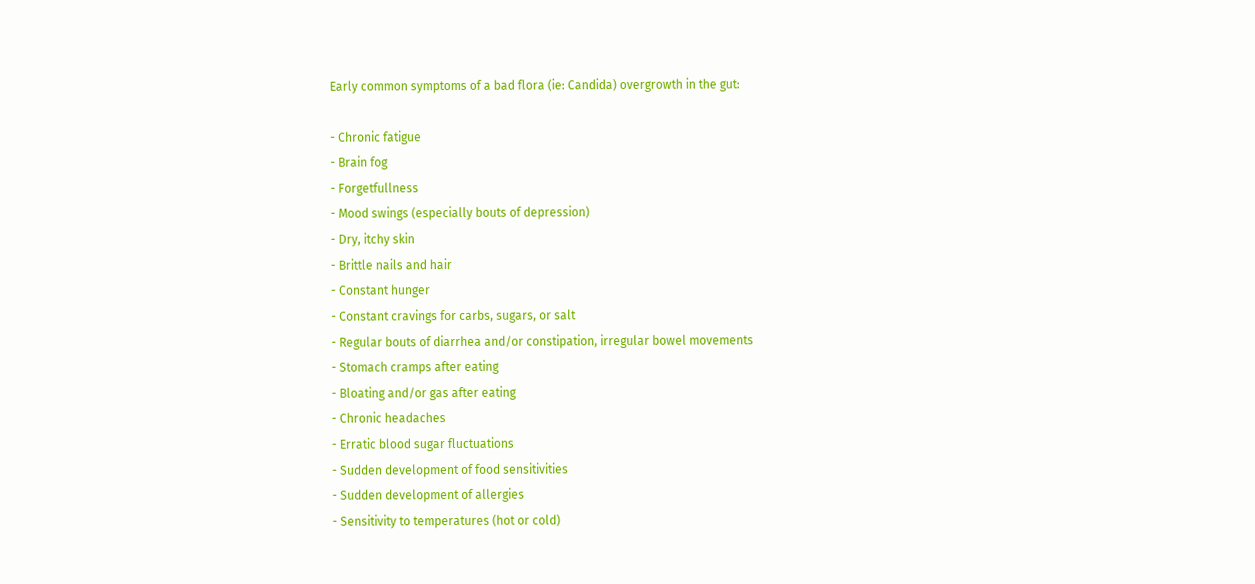Early common symptoms of a bad flora (ie: Candida) overgrowth in the gut:

- Chronic fatigue
- Brain fog
- Forgetfullness
- Mood swings (especially bouts of depression)
- Dry, itchy skin
- Brittle nails and hair
- Constant hunger
- Constant cravings for carbs, sugars, or salt
- Regular bouts of diarrhea and/or constipation, irregular bowel movements
- Stomach cramps after eating
- Bloating and/or gas after eating
- Chronic headaches
- Erratic blood sugar fluctuations
- Sudden development of food sensitivities
- Sudden development of allergies
- Sensitivity to temperatures (hot or cold)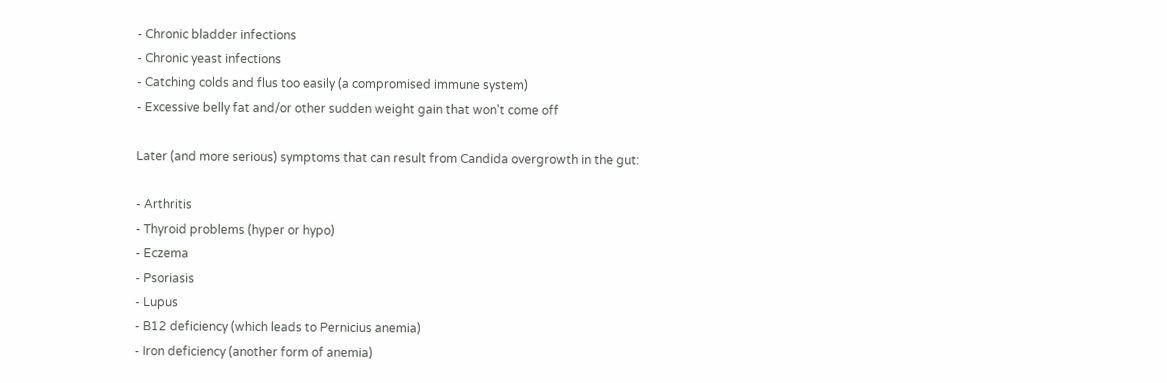- Chronic bladder infections
- Chronic yeast infections
- Catching colds and flus too easily (a compromised immune system)
- Excessive belly fat and/or other sudden weight gain that won't come off

Later (and more serious) symptoms that can result from Candida overgrowth in the gut:

- Arthritis
- Thyroid problems (hyper or hypo)
- Eczema
- Psoriasis
- Lupus
- B12 deficiency (which leads to Pernicius anemia)
- Iron deficiency (another form of anemia)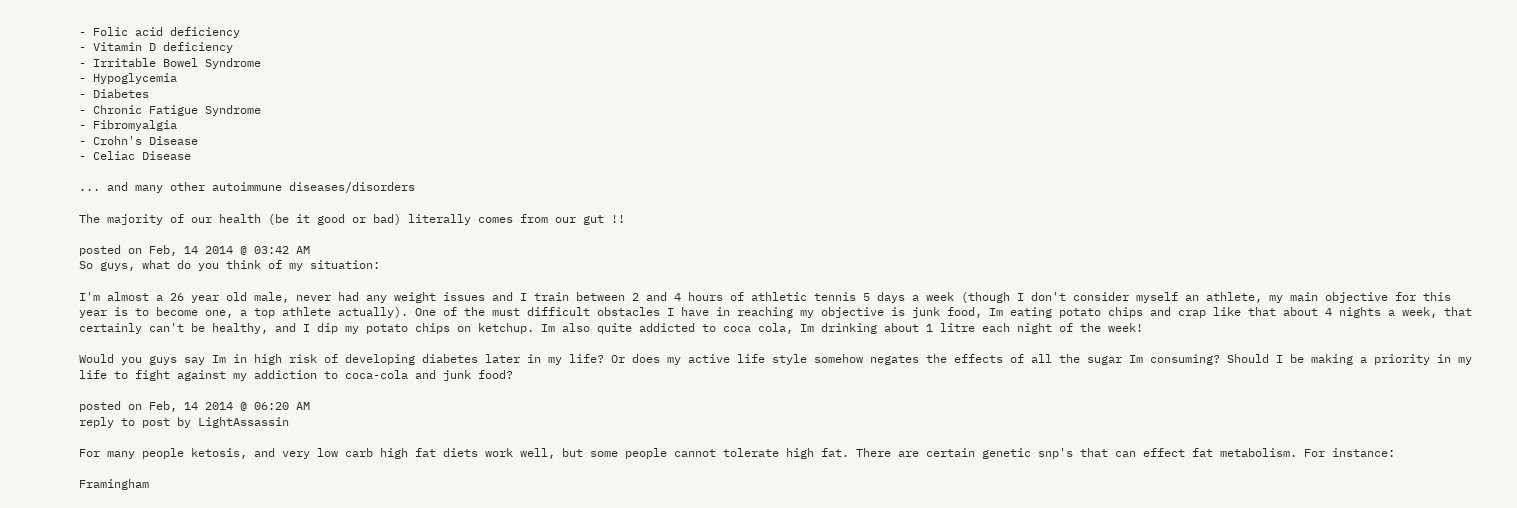- Folic acid deficiency
- Vitamin D deficiency
- Irritable Bowel Syndrome
- Hypoglycemia
- Diabetes
- Chronic Fatigue Syndrome
- Fibromyalgia
- Crohn's Disease
- Celiac Disease

... and many other autoimmune diseases/disorders

The majority of our health (be it good or bad) literally comes from our gut !!

posted on Feb, 14 2014 @ 03:42 AM
So guys, what do you think of my situation:

I'm almost a 26 year old male, never had any weight issues and I train between 2 and 4 hours of athletic tennis 5 days a week (though I don't consider myself an athlete, my main objective for this year is to become one, a top athlete actually). One of the must difficult obstacles I have in reaching my objective is junk food, Im eating potato chips and crap like that about 4 nights a week, that certainly can't be healthy, and I dip my potato chips on ketchup. Im also quite addicted to coca cola, Im drinking about 1 litre each night of the week!

Would you guys say Im in high risk of developing diabetes later in my life? Or does my active life style somehow negates the effects of all the sugar Im consuming? Should I be making a priority in my life to fight against my addiction to coca-cola and junk food?

posted on Feb, 14 2014 @ 06:20 AM
reply to post by LightAssassin

For many people ketosis, and very low carb high fat diets work well, but some people cannot tolerate high fat. There are certain genetic snp's that can effect fat metabolism. For instance:

Framingham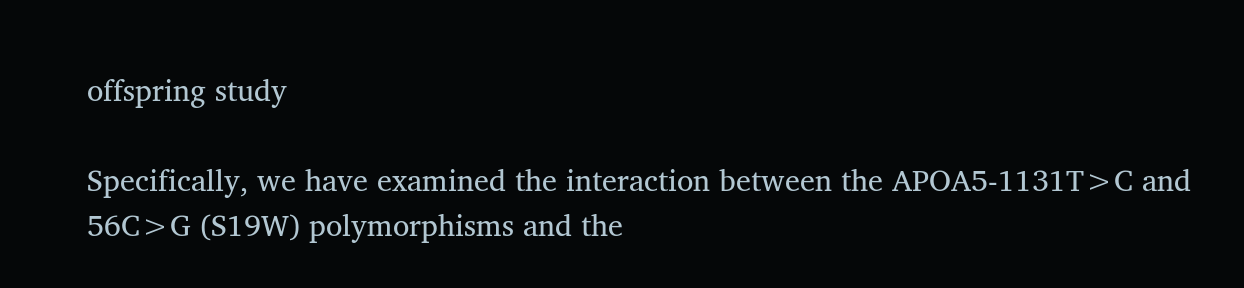offspring study

Specifically, we have examined the interaction between the APOA5-1131T>C and 56C>G (S19W) polymorphisms and the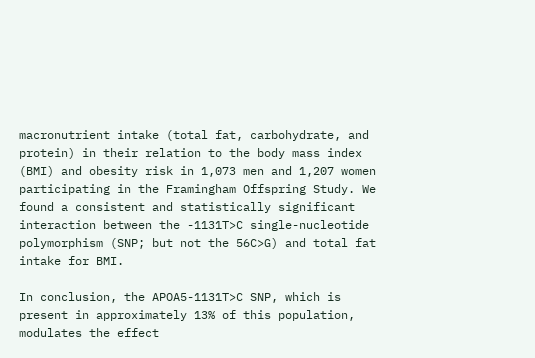macronutrient intake (total fat, carbohydrate, and protein) in their relation to the body mass index (BMI) and obesity risk in 1,073 men and 1,207 women participating in the Framingham Offspring Study. We found a consistent and statistically significant interaction between the -1131T>C single-nucleotide polymorphism (SNP; but not the 56C>G) and total fat intake for BMI.

In conclusion, the APOA5-1131T>C SNP, which is present in approximately 13% of this population, modulates the effect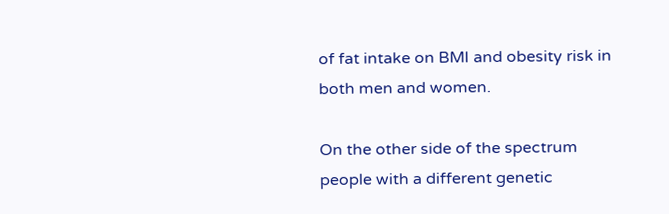of fat intake on BMI and obesity risk in both men and women.

On the other side of the spectrum people with a different genetic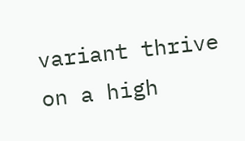variant thrive on a high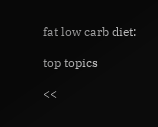fat low carb diet:

top topics

<<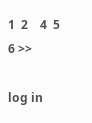1  2    4  5  6 >>

log in